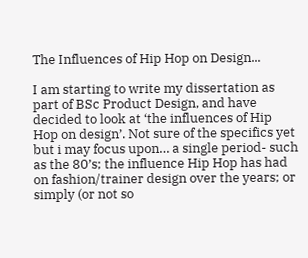The Influences of Hip Hop on Design...

I am starting to write my dissertation as part of BSc Product Design, and have decided to look at ‘the influences of Hip Hop on design’. Not sure of the specifics yet but i may focus upon… a single period- such as the 80’s; the influence Hip Hop has had on fashion/trainer design over the years; or simply (or not so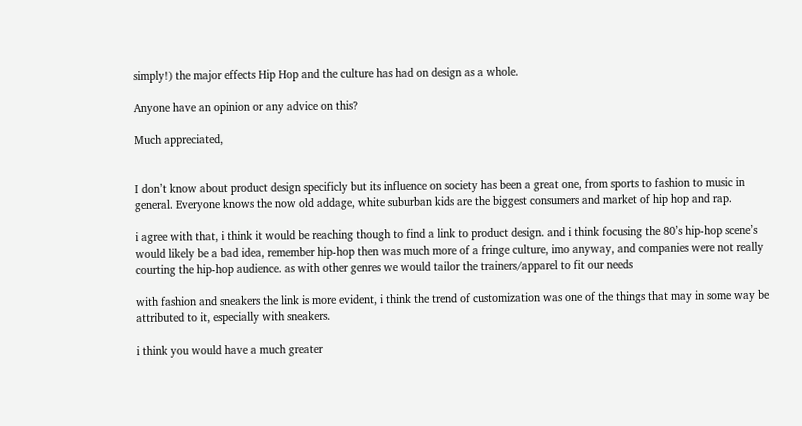simply!) the major effects Hip Hop and the culture has had on design as a whole.

Anyone have an opinion or any advice on this?

Much appreciated,


I don’t know about product design specificly but its influence on society has been a great one, from sports to fashion to music in general. Everyone knows the now old addage, white suburban kids are the biggest consumers and market of hip hop and rap.

i agree with that, i think it would be reaching though to find a link to product design. and i think focusing the 80’s hip-hop scene’s would likely be a bad idea, remember hip-hop then was much more of a fringe culture, imo anyway, and companies were not really courting the hip-hop audience. as with other genres we would tailor the trainers/apparel to fit our needs

with fashion and sneakers the link is more evident, i think the trend of customization was one of the things that may in some way be attributed to it, especially with sneakers.

i think you would have a much greater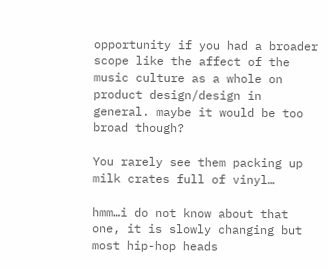opportunity if you had a broader scope like the affect of the music culture as a whole on product design/design in general. maybe it would be too broad though?

You rarely see them packing up milk crates full of vinyl…

hmm…i do not know about that one, it is slowly changing but most hip-hop heads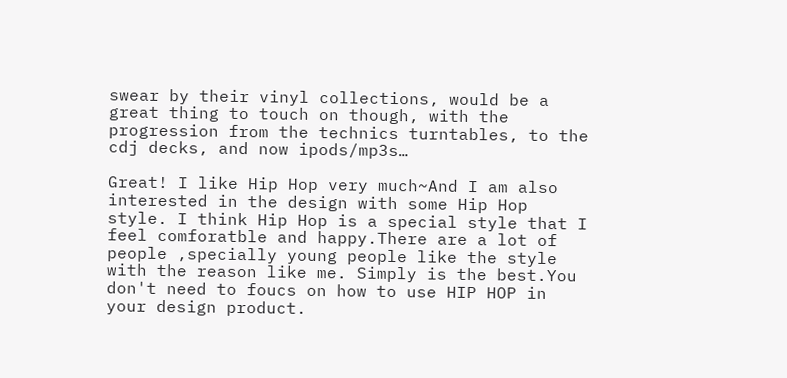swear by their vinyl collections, would be a great thing to touch on though, with the progression from the technics turntables, to the cdj decks, and now ipods/mp3s…

Great! I like Hip Hop very much~And I am also interested in the design with some Hip Hop style. I think Hip Hop is a special style that I feel comforatble and happy.There are a lot of people ,specially young people like the style with the reason like me. Simply is the best.You don't need to foucs on how to use HIP HOP in your design product.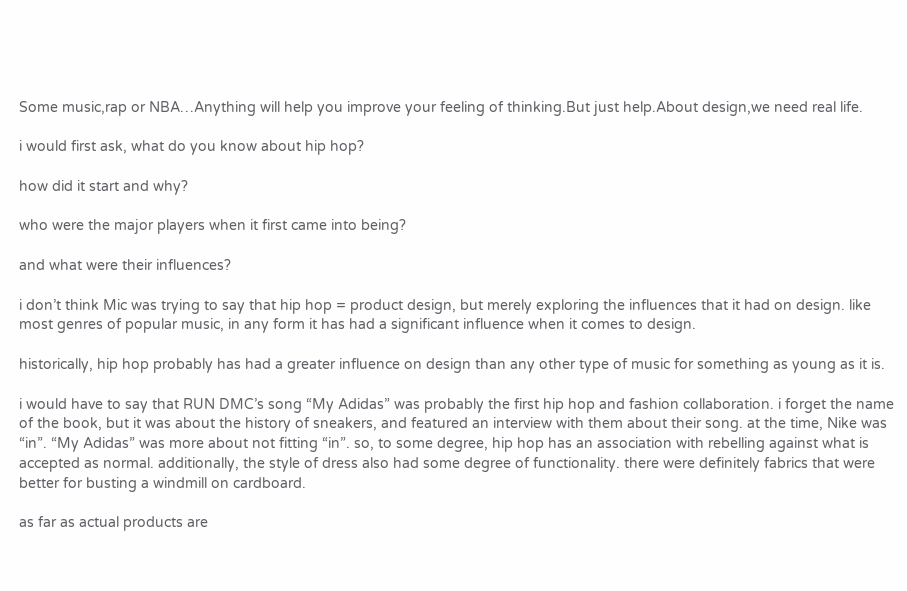Some music,rap or NBA…Anything will help you improve your feeling of thinking.But just help.About design,we need real life.

i would first ask, what do you know about hip hop?

how did it start and why?

who were the major players when it first came into being?

and what were their influences?

i don’t think Mic was trying to say that hip hop = product design, but merely exploring the influences that it had on design. like most genres of popular music, in any form it has had a significant influence when it comes to design.

historically, hip hop probably has had a greater influence on design than any other type of music for something as young as it is.

i would have to say that RUN DMC’s song “My Adidas” was probably the first hip hop and fashion collaboration. i forget the name of the book, but it was about the history of sneakers, and featured an interview with them about their song. at the time, Nike was “in”. “My Adidas” was more about not fitting “in”. so, to some degree, hip hop has an association with rebelling against what is accepted as normal. additionally, the style of dress also had some degree of functionality. there were definitely fabrics that were better for busting a windmill on cardboard.

as far as actual products are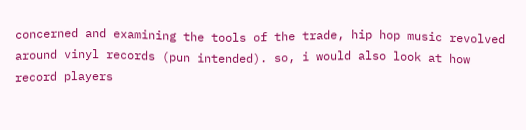concerned and examining the tools of the trade, hip hop music revolved around vinyl records (pun intended). so, i would also look at how record players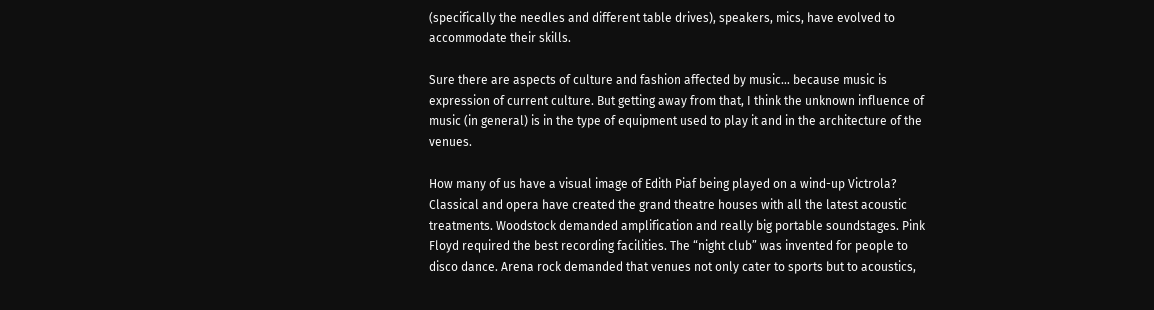(specifically the needles and different table drives), speakers, mics, have evolved to accommodate their skills.

Sure there are aspects of culture and fashion affected by music… because music is expression of current culture. But getting away from that, I think the unknown influence of music (in general) is in the type of equipment used to play it and in the architecture of the venues.

How many of us have a visual image of Edith Piaf being played on a wind-up Victrola? Classical and opera have created the grand theatre houses with all the latest acoustic treatments. Woodstock demanded amplification and really big portable soundstages. Pink Floyd required the best recording facilities. The “night club” was invented for people to disco dance. Arena rock demanded that venues not only cater to sports but to acoustics,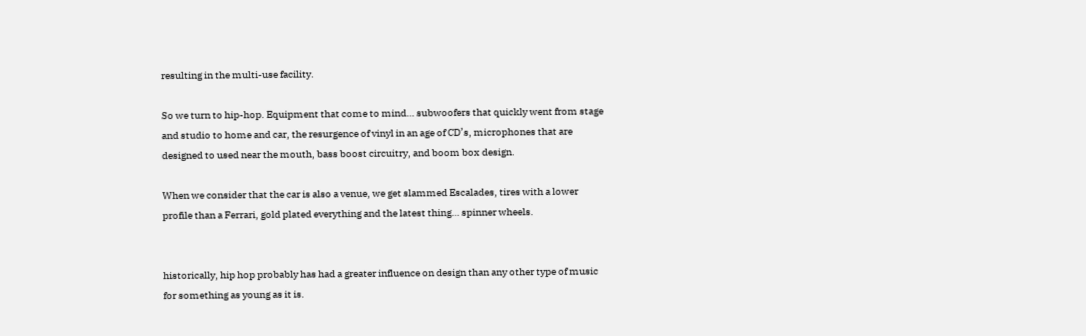resulting in the multi-use facility.

So we turn to hip-hop. Equipment that come to mind… subwoofers that quickly went from stage and studio to home and car, the resurgence of vinyl in an age of CD’s, microphones that are designed to used near the mouth, bass boost circuitry, and boom box design.

When we consider that the car is also a venue, we get slammed Escalades, tires with a lower profile than a Ferrari, gold plated everything and the latest thing… spinner wheels.


historically, hip hop probably has had a greater influence on design than any other type of music for something as young as it is.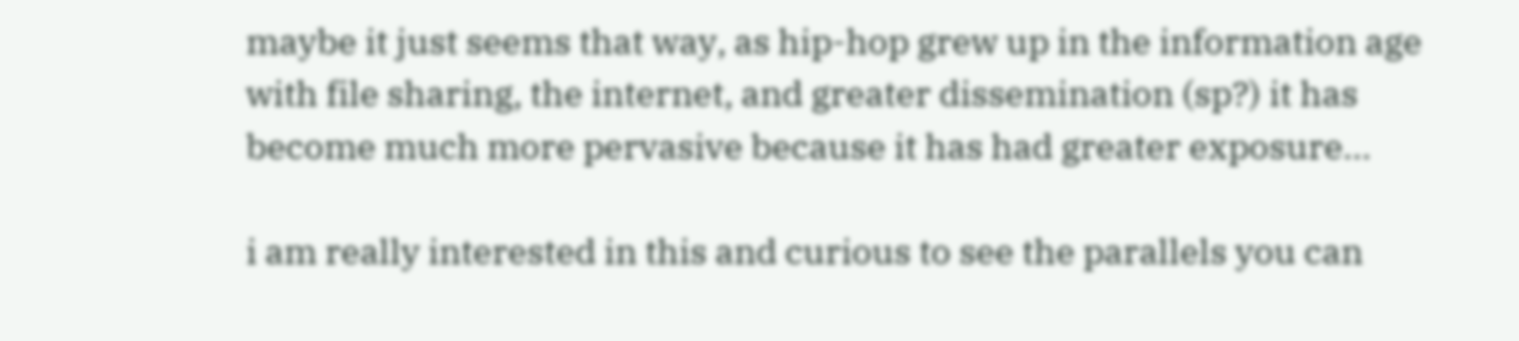maybe it just seems that way, as hip-hop grew up in the information age with file sharing, the internet, and greater dissemination (sp?) it has become much more pervasive because it has had greater exposure…

i am really interested in this and curious to see the parallels you can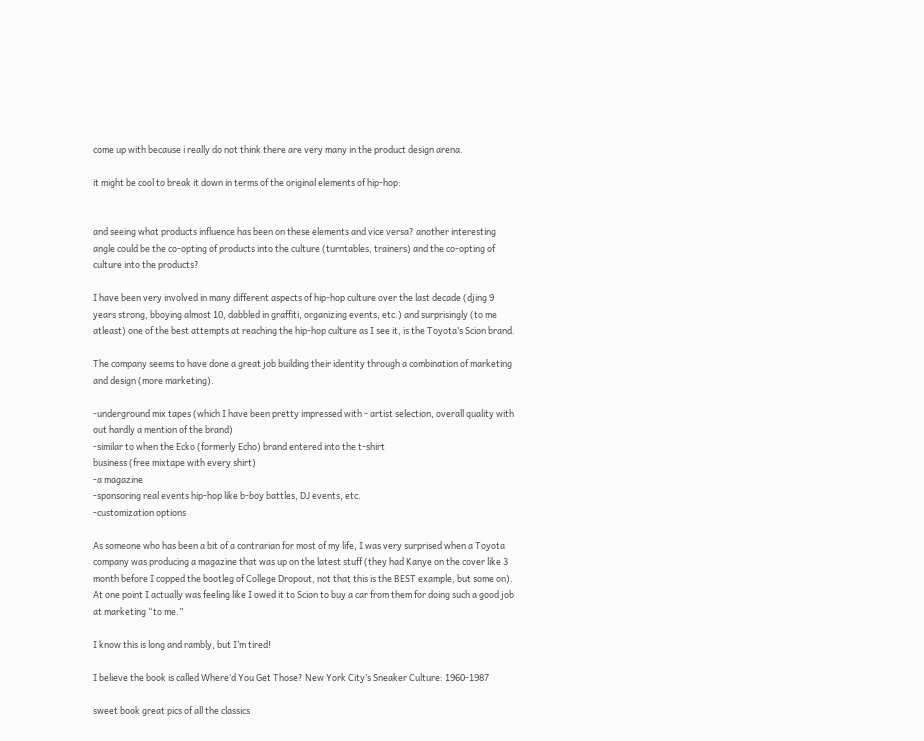come up with because i really do not think there are very many in the product design arena.

it might be cool to break it down in terms of the original elements of hip-hop:


and seeing what products influence has been on these elements and vice versa? another interesting angle could be the co-opting of products into the culture (turntables, trainers) and the co-opting of culture into the products?

I have been very involved in many different aspects of hip-hop culture over the last decade (djing 9 years strong, bboying almost 10, dabbled in graffiti, organizing events, etc.) and surprisingly (to me atleast) one of the best attempts at reaching the hip-hop culture as I see it, is the Toyota’s Scion brand.

The company seems to have done a great job building their identity through a combination of marketing and design (more marketing).

-underground mix tapes (which I have been pretty impressed with - artist selection, overall quality with out hardly a mention of the brand)
-similar to when the Ecko (formerly Echo) brand entered into the t-shirt
business (free mixtape with every shirt)
-a magazine
-sponsoring real events hip-hop like b-boy battles, DJ events, etc.
-customization options

As someone who has been a bit of a contrarian for most of my life, I was very surprised when a Toyota company was producing a magazine that was up on the latest stuff (they had Kanye on the cover like 3 month before I copped the bootleg of College Dropout, not that this is the BEST example, but some on).
At one point I actually was feeling like I owed it to Scion to buy a car from them for doing such a good job at marketing “to me.”

I know this is long and rambly, but I’m tired!

I believe the book is called Where’d You Get Those? New York City’s Sneaker Culture: 1960-1987

sweet book great pics of all the classics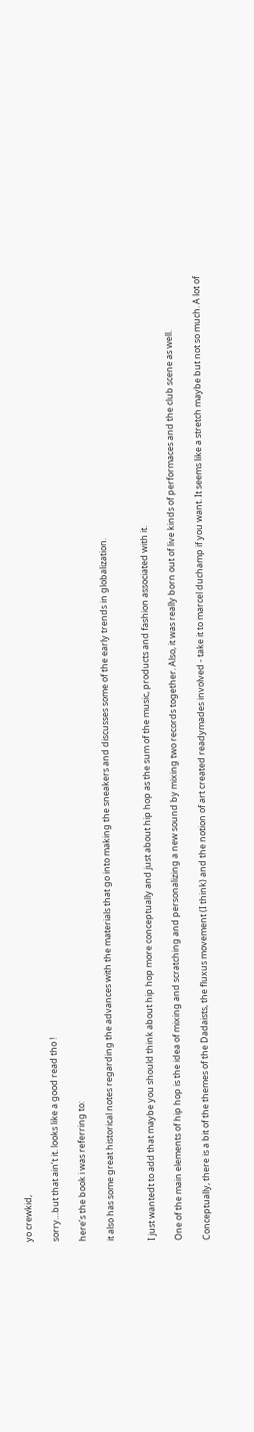yo crewkid,

sorry…but that ain’t it. looks like a good read tho !

here’s the book i was referring to:

it also has some great historical notes regarding the advances with the materials that go into making the sneakers and discusses some of the early trends in globalization.


I just wantedt to add that maybe you should think about hip hop more conceptually and just about hip hop as the sum of the music, products and fashion associated with it.

One of the main elements of hip hop is the idea of mixing and scratching and personalizing a new sound by mixing two records together. Also, it was really born out of live kinds of performaces and the club scene as well.

Conceptually, there is a bit of the themes of the Dadaists, the fluxus movement (I think) and the notion of art created readymades involved - take it to marcel duchamp if you want. It seems like a stretch maybe but not so much. A lot of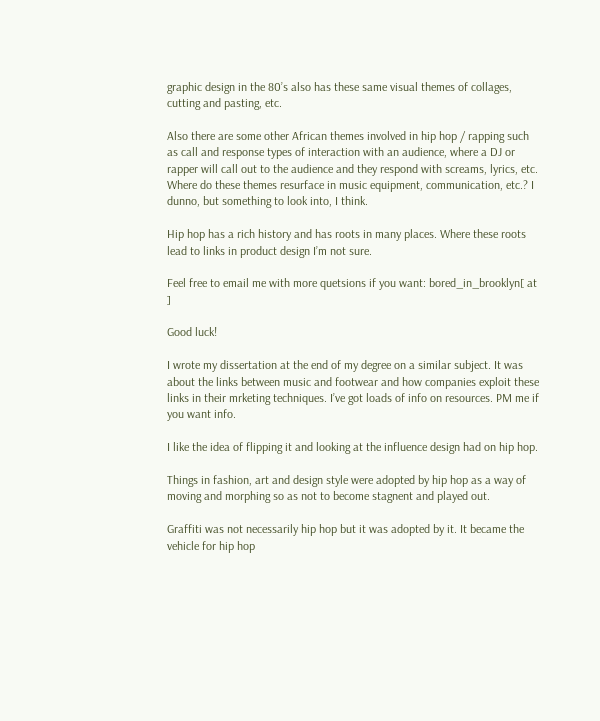graphic design in the 80’s also has these same visual themes of collages, cutting and pasting, etc.

Also there are some other African themes involved in hip hop / rapping such as call and response types of interaction with an audience, where a DJ or rapper will call out to the audience and they respond with screams, lyrics, etc. Where do these themes resurface in music equipment, communication, etc.? I dunno, but something to look into, I think.

Hip hop has a rich history and has roots in many places. Where these roots lead to links in product design I’m not sure.

Feel free to email me with more quetsions if you want: bored_in_brooklyn[ at ]

Good luck!

I wrote my dissertation at the end of my degree on a similar subject. It was about the links between music and footwear and how companies exploit these links in their mrketing techniques. I’ve got loads of info on resources. PM me if you want info.

I like the idea of flipping it and looking at the influence design had on hip hop.

Things in fashion, art and design style were adopted by hip hop as a way of moving and morphing so as not to become stagnent and played out.

Graffiti was not necessarily hip hop but it was adopted by it. It became the vehicle for hip hop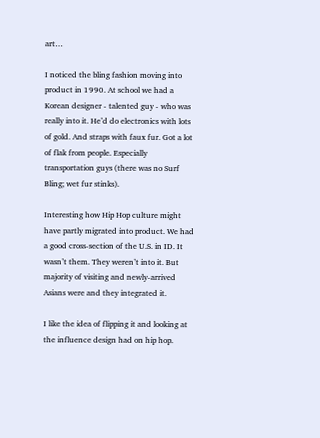art…

I noticed the bling fashion moving into product in 1990. At school we had a Korean designer - talented guy - who was really into it. He’d do electronics with lots of gold. And straps with faux fur. Got a lot of flak from people. Especially transportation guys (there was no Surf Bling; wet fur stinks).

Interesting how Hip Hop culture might have partly migrated into product. We had a good cross-section of the U.S. in ID. It wasn’t them. They weren’t into it. But majority of visiting and newly-arrived Asians were and they integrated it.

I like the idea of flipping it and looking at the influence design had on hip hop.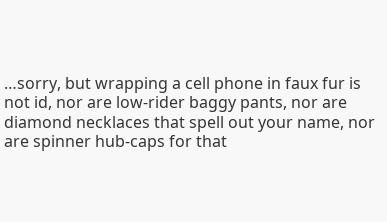…sorry, but wrapping a cell phone in faux fur is not id, nor are low-rider baggy pants, nor are diamond necklaces that spell out your name, nor are spinner hub-caps for that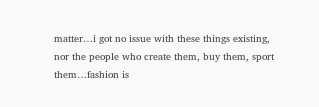matter…i got no issue with these things existing, nor the people who create them, buy them, sport them…fashion is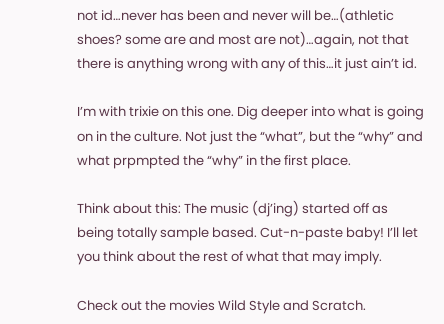not id…never has been and never will be…(athletic shoes? some are and most are not)…again, not that there is anything wrong with any of this…it just ain’t id.

I’m with trixie on this one. Dig deeper into what is going on in the culture. Not just the “what”, but the “why” and what prpmpted the “why” in the first place.

Think about this: The music (dj’ing) started off as being totally sample based. Cut-n-paste baby! I’ll let you think about the rest of what that may imply.

Check out the movies Wild Style and Scratch.